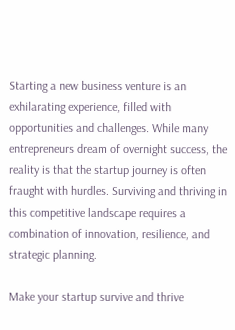Starting a new business venture is an exhilarating experience, filled with opportunities and challenges. While many entrepreneurs dream of overnight success, the reality is that the startup journey is often fraught with hurdles. Surviving and thriving in this competitive landscape requires a combination of innovation, resilience, and strategic planning.

Make your startup survive and thrive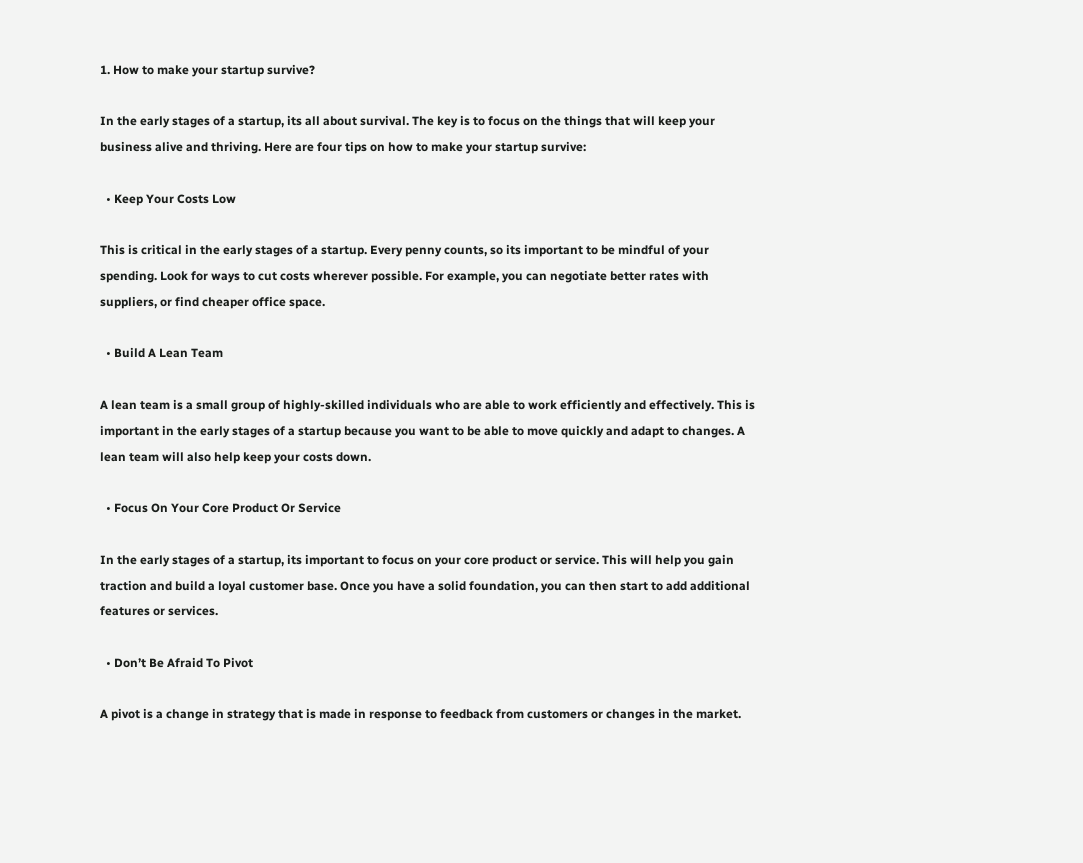1. How to make your startup survive?

In the early stages of a startup, its all about survival. The key is to focus on the things that will keep your business alive and thriving. Here are four tips on how to make your startup survive:

  • Keep Your Costs Low

This is critical in the early stages of a startup. Every penny counts, so its important to be mindful of your spending. Look for ways to cut costs wherever possible. For example, you can negotiate better rates with suppliers, or find cheaper office space.

  • Build A Lean Team

A lean team is a small group of highly-skilled individuals who are able to work efficiently and effectively. This is important in the early stages of a startup because you want to be able to move quickly and adapt to changes. A lean team will also help keep your costs down.

  • Focus On Your Core Product Or Service

In the early stages of a startup, its important to focus on your core product or service. This will help you gain traction and build a loyal customer base. Once you have a solid foundation, you can then start to add additional features or services.

  • Don’t Be Afraid To Pivot

A pivot is a change in strategy that is made in response to feedback from customers or changes in the market.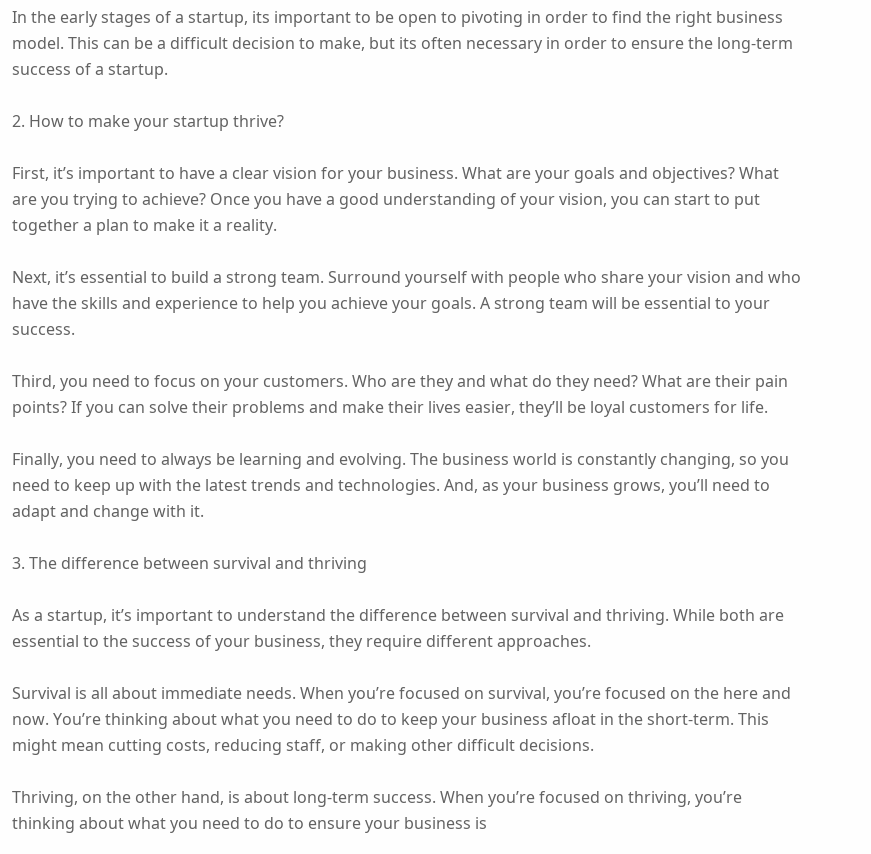In the early stages of a startup, its important to be open to pivoting in order to find the right business model. This can be a difficult decision to make, but its often necessary in order to ensure the long-term success of a startup.

2. How to make your startup thrive?

First, it’s important to have a clear vision for your business. What are your goals and objectives? What are you trying to achieve? Once you have a good understanding of your vision, you can start to put together a plan to make it a reality.

Next, it’s essential to build a strong team. Surround yourself with people who share your vision and who have the skills and experience to help you achieve your goals. A strong team will be essential to your success.

Third, you need to focus on your customers. Who are they and what do they need? What are their pain points? If you can solve their problems and make their lives easier, they’ll be loyal customers for life.

Finally, you need to always be learning and evolving. The business world is constantly changing, so you need to keep up with the latest trends and technologies. And, as your business grows, you’ll need to adapt and change with it.

3. The difference between survival and thriving

As a startup, it’s important to understand the difference between survival and thriving. While both are essential to the success of your business, they require different approaches.

Survival is all about immediate needs. When you’re focused on survival, you’re focused on the here and now. You’re thinking about what you need to do to keep your business afloat in the short-term. This might mean cutting costs, reducing staff, or making other difficult decisions.

Thriving, on the other hand, is about long-term success. When you’re focused on thriving, you’re thinking about what you need to do to ensure your business is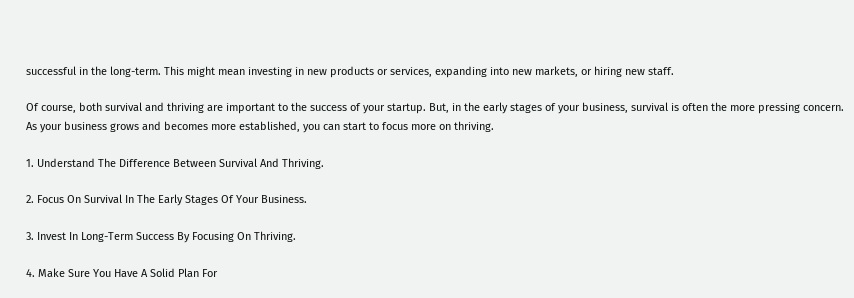successful in the long-term. This might mean investing in new products or services, expanding into new markets, or hiring new staff.

Of course, both survival and thriving are important to the success of your startup. But, in the early stages of your business, survival is often the more pressing concern. As your business grows and becomes more established, you can start to focus more on thriving.

1. Understand The Difference Between Survival And Thriving.

2. Focus On Survival In The Early Stages Of Your Business.

3. Invest In Long-Term Success By Focusing On Thriving.

4. Make Sure You Have A Solid Plan For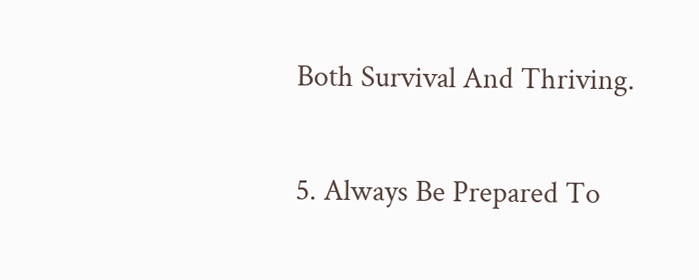Both Survival And Thriving.

5. Always Be Prepared To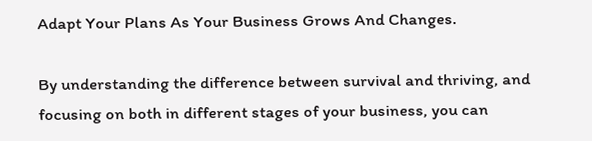Adapt Your Plans As Your Business Grows And Changes.

By understanding the difference between survival and thriving, and focusing on both in different stages of your business, you can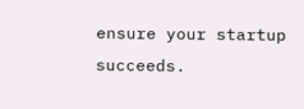ensure your startup succeeds.